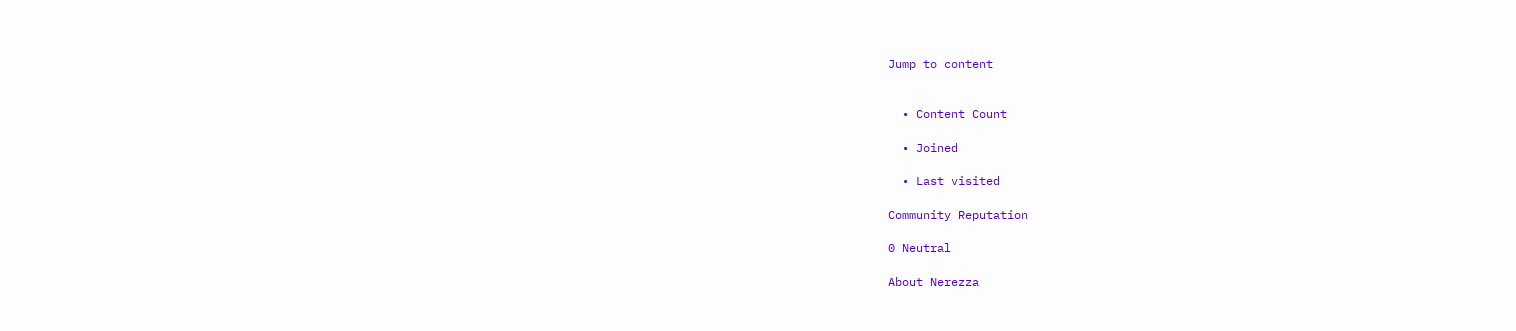Jump to content


  • Content Count

  • Joined

  • Last visited

Community Reputation

0 Neutral

About Nerezza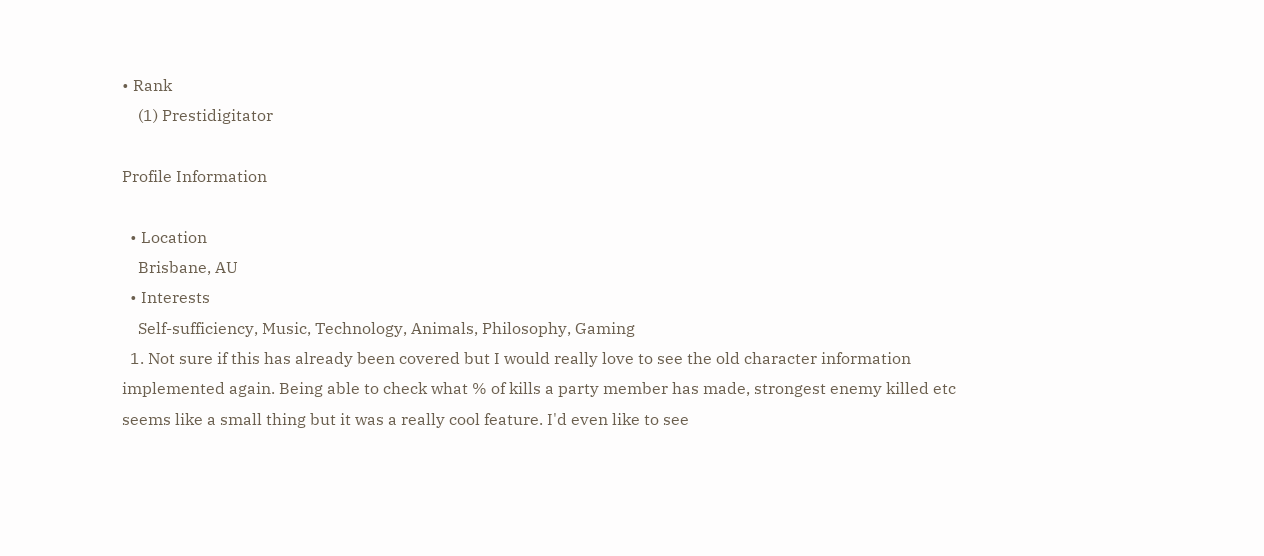• Rank
    (1) Prestidigitator

Profile Information

  • Location
    Brisbane, AU
  • Interests
    Self-sufficiency, Music, Technology, Animals, Philosophy, Gaming
  1. Not sure if this has already been covered but I would really love to see the old character information implemented again. Being able to check what % of kills a party member has made, strongest enemy killed etc seems like a small thing but it was a really cool feature. I'd even like to see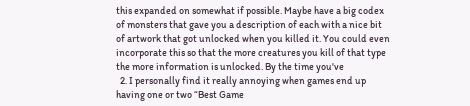this expanded on somewhat if possible. Maybe have a big codex of monsters that gave you a description of each with a nice bit of artwork that got unlocked when you killed it. You could even incorporate this so that the more creatures you kill of that type the more information is unlocked. By the time you've
  2. I personally find it really annoying when games end up having one or two “Best Game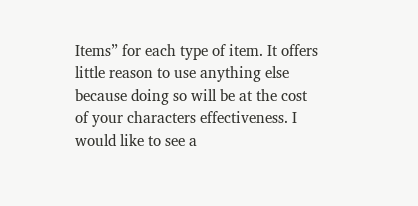Items” for each type of item. It offers little reason to use anything else because doing so will be at the cost of your characters effectiveness. I would like to see a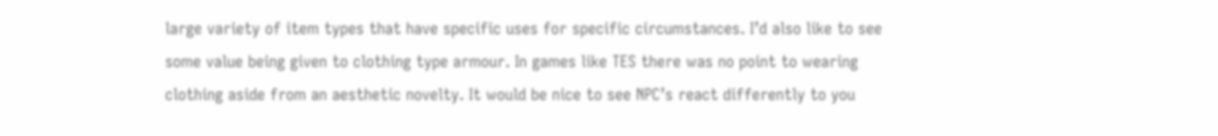large variety of item types that have specific uses for specific circumstances. I’d also like to see some value being given to clothing type armour. In games like TES there was no point to wearing clothing aside from an aesthetic novelty. It would be nice to see NPC’s react differently to you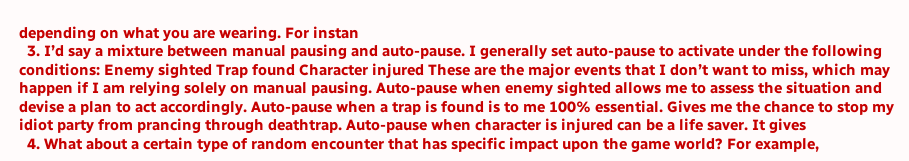depending on what you are wearing. For instan
  3. I’d say a mixture between manual pausing and auto-pause. I generally set auto-pause to activate under the following conditions: Enemy sighted Trap found Character injured These are the major events that I don’t want to miss, which may happen if I am relying solely on manual pausing. Auto-pause when enemy sighted allows me to assess the situation and devise a plan to act accordingly. Auto-pause when a trap is found is to me 100% essential. Gives me the chance to stop my idiot party from prancing through deathtrap. Auto-pause when character is injured can be a life saver. It gives
  4. What about a certain type of random encounter that has specific impact upon the game world? For example,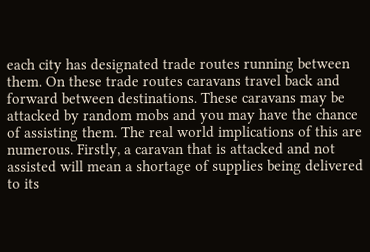each city has designated trade routes running between them. On these trade routes caravans travel back and forward between destinations. These caravans may be attacked by random mobs and you may have the chance of assisting them. The real world implications of this are numerous. Firstly, a caravan that is attacked and not assisted will mean a shortage of supplies being delivered to its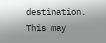destination. This may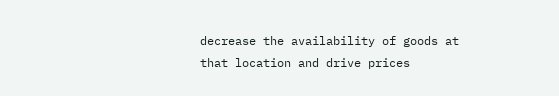decrease the availability of goods at that location and drive prices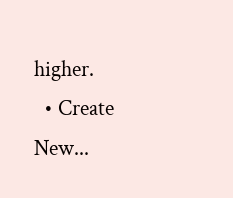higher.
  • Create New...